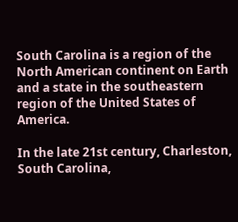South Carolina is a region of the North American continent on Earth and a state in the southeastern region of the United States of America.

In the late 21st century, Charleston, South Carolina,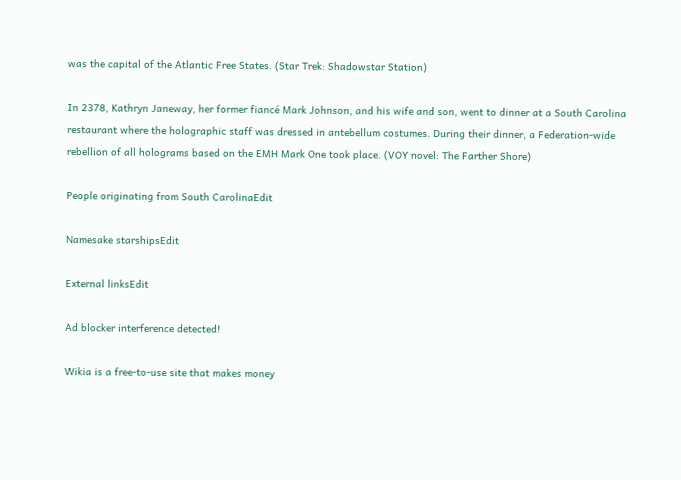was the capital of the Atlantic Free States. (Star Trek: Shadowstar Station)

In 2378, Kathryn Janeway, her former fiancé Mark Johnson, and his wife and son, went to dinner at a South Carolina restaurant where the holographic staff was dressed in antebellum costumes. During their dinner, a Federation-wide rebellion of all holograms based on the EMH Mark One took place. (VOY novel: The Farther Shore)

People originating from South CarolinaEdit

Namesake starshipsEdit

External linksEdit

Ad blocker interference detected!

Wikia is a free-to-use site that makes money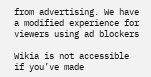from advertising. We have a modified experience for viewers using ad blockers

Wikia is not accessible if you’ve made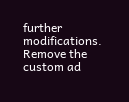further modifications. Remove the custom ad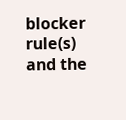blocker rule(s) and the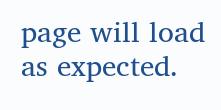page will load as expected.